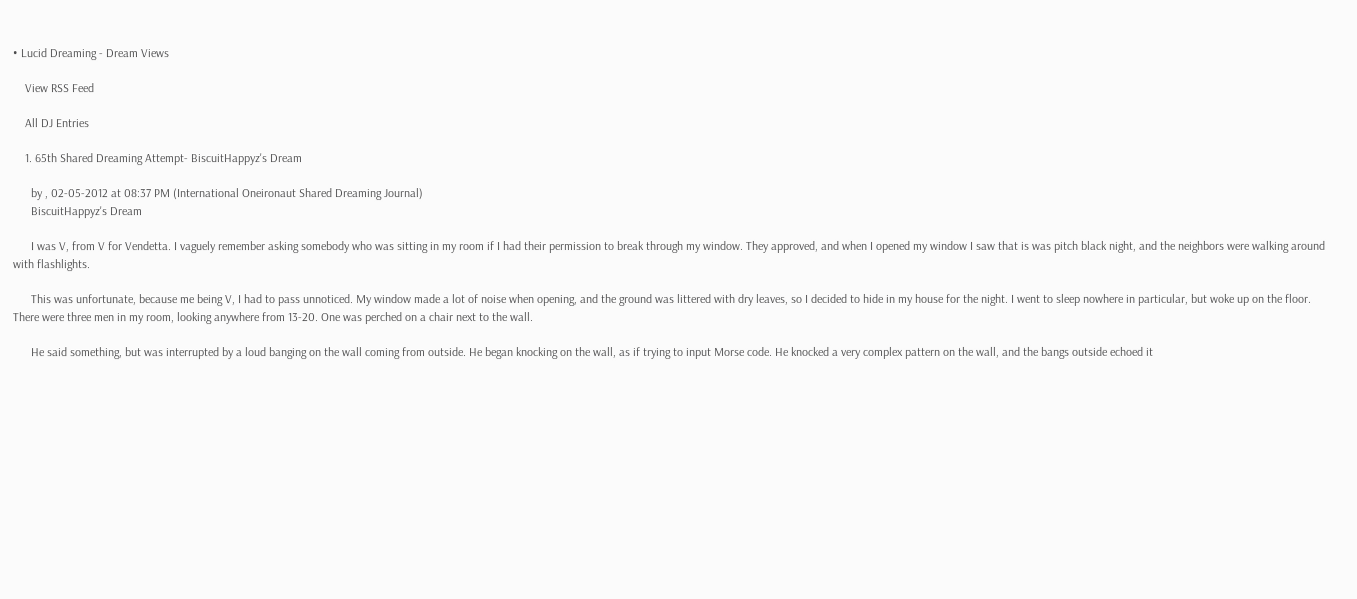• Lucid Dreaming - Dream Views

    View RSS Feed

    All DJ Entries

    1. 65th Shared Dreaming Attempt- BiscuitHappyz's Dream

      by , 02-05-2012 at 08:37 PM (International Oneironaut Shared Dreaming Journal)
      BiscuitHappyz's Dream

      I was V, from V for Vendetta. I vaguely remember asking somebody who was sitting in my room if I had their permission to break through my window. They approved, and when I opened my window I saw that is was pitch black night, and the neighbors were walking around with flashlights.

      This was unfortunate, because me being V, I had to pass unnoticed. My window made a lot of noise when opening, and the ground was littered with dry leaves, so I decided to hide in my house for the night. I went to sleep nowhere in particular, but woke up on the floor. There were three men in my room, looking anywhere from 13-20. One was perched on a chair next to the wall.

      He said something, but was interrupted by a loud banging on the wall coming from outside. He began knocking on the wall, as if trying to input Morse code. He knocked a very complex pattern on the wall, and the bangs outside echoed it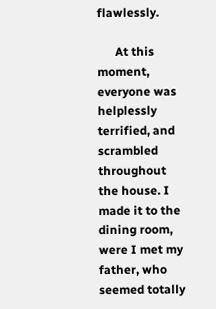flawlessly.

      At this moment, everyone was helplessly terrified, and scrambled throughout the house. I made it to the dining room, were I met my father, who seemed totally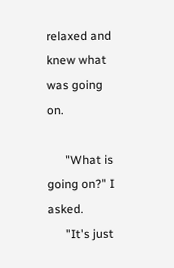relaxed and knew what was going on.

      "What is going on?" I asked.
      "It's just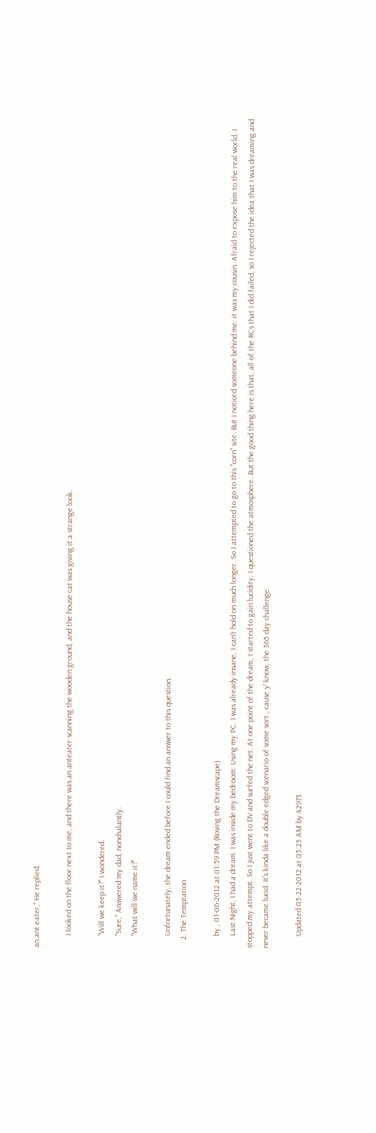an ant eater," He replied.

      I looked on the floor next to me, and there was an anteater scanning the wooden ground, and the house cat was giving it a strange look.

      "Will we keep it?" I wondered.
      "Sure," Answered my dad, nonchalantly.
      "What will we name it?"

      Unfortunately, the dream ended before I could find an answer to this question.
    2. The Temptation

      by , 01-06-2012 at 01:59 PM (Roving the Dreamscape)
      Last Night, I had a dream. I was inside my bedroom: Using my PC. I was already insane, I can't hold on much longer. So I attempted to go to this "corn" site. But I noticed someone behind me: it was my cousin. Afraid to expose him to the real world, I stopped my attempt. So I just went to DV and surfed the net. At one point of the dream, I started to gain lucidity, I questioned the atmosphere. But the good thing here is that, all of the RCs that I did failed, so I rejected the idea that I was dreaming and never became lucid. It's kinda like a double edged scenario of some sort , cause y' know, the 365 day challenge.

      Updated 05-22-2012 at 05:25 AM by 42973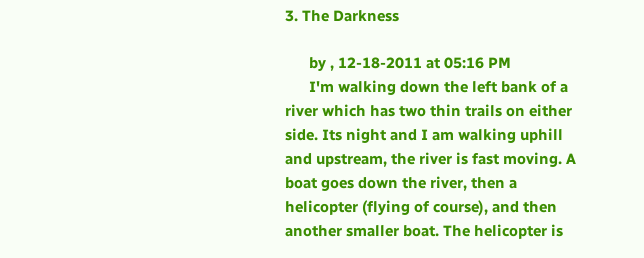3. The Darkness

      by , 12-18-2011 at 05:16 PM
      I'm walking down the left bank of a river which has two thin trails on either side. Its night and I am walking uphill and upstream, the river is fast moving. A boat goes down the river, then a helicopter (flying of course), and then another smaller boat. The helicopter is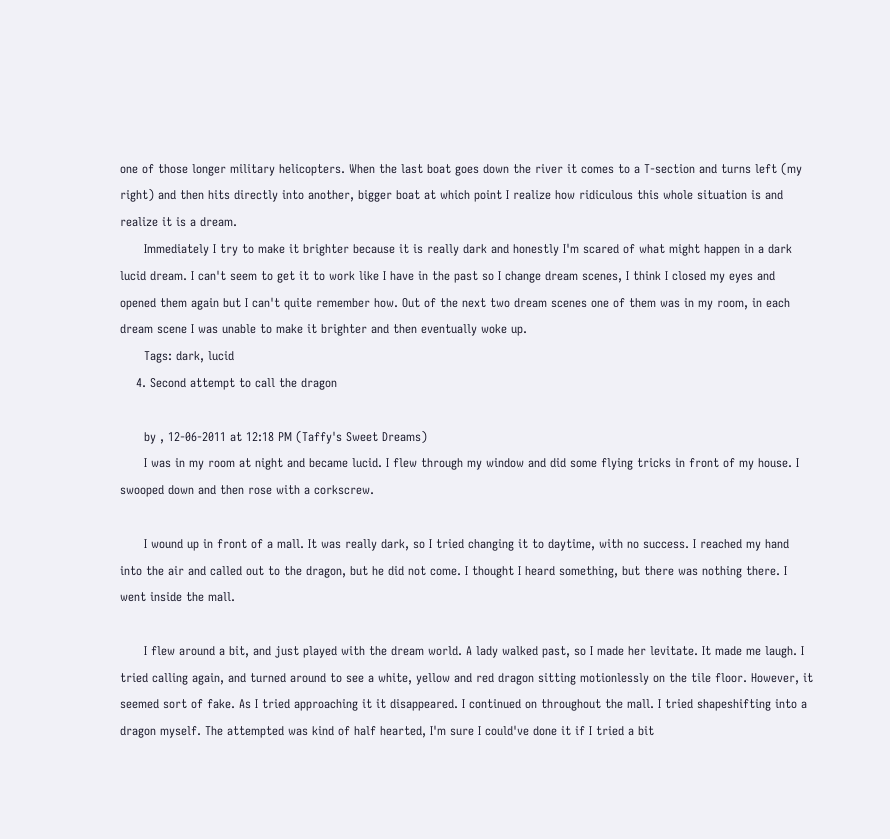one of those longer military helicopters. When the last boat goes down the river it comes to a T-section and turns left (my right) and then hits directly into another, bigger boat at which point I realize how ridiculous this whole situation is and realize it is a dream.
      Immediately I try to make it brighter because it is really dark and honestly I'm scared of what might happen in a dark lucid dream. I can't seem to get it to work like I have in the past so I change dream scenes, I think I closed my eyes and opened them again but I can't quite remember how. Out of the next two dream scenes one of them was in my room, in each dream scene I was unable to make it brighter and then eventually woke up.
      Tags: dark, lucid
    4. Second attempt to call the dragon

      by , 12-06-2011 at 12:18 PM (Taffy's Sweet Dreams)
      I was in my room at night and became lucid. I flew through my window and did some flying tricks in front of my house. I swooped down and then rose with a corkscrew.

      I wound up in front of a mall. It was really dark, so I tried changing it to daytime, with no success. I reached my hand into the air and called out to the dragon, but he did not come. I thought I heard something, but there was nothing there. I went inside the mall.

      I flew around a bit, and just played with the dream world. A lady walked past, so I made her levitate. It made me laugh. I tried calling again, and turned around to see a white, yellow and red dragon sitting motionlessly on the tile floor. However, it seemed sort of fake. As I tried approaching it it disappeared. I continued on throughout the mall. I tried shapeshifting into a dragon myself. The attempted was kind of half hearted, I'm sure I could've done it if I tried a bit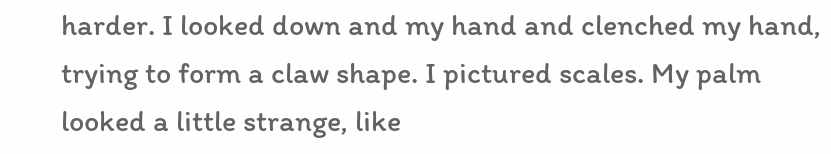harder. I looked down and my hand and clenched my hand, trying to form a claw shape. I pictured scales. My palm looked a little strange, like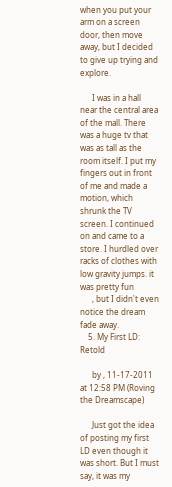when you put your arm on a screen door, then move away, but I decided to give up trying and explore.

      I was in a hall near the central area of the mall. There was a huge tv that was as tall as the room itself. I put my fingers out in front of me and made a motion, which shrunk the TV screen. I continued on and came to a store. I hurdled over racks of clothes with low gravity jumps. it was pretty fun
      , but I didn't even notice the dream fade away.
    5. My First LD: Retold

      by , 11-17-2011 at 12:58 PM (Roving the Dreamscape)

      Just got the idea of posting my first LD even though it was short. But I must say, it was my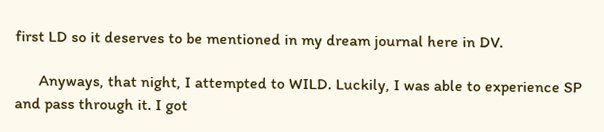first LD so it deserves to be mentioned in my dream journal here in DV.

      Anyways, that night, I attempted to WILD. Luckily, I was able to experience SP and pass through it. I got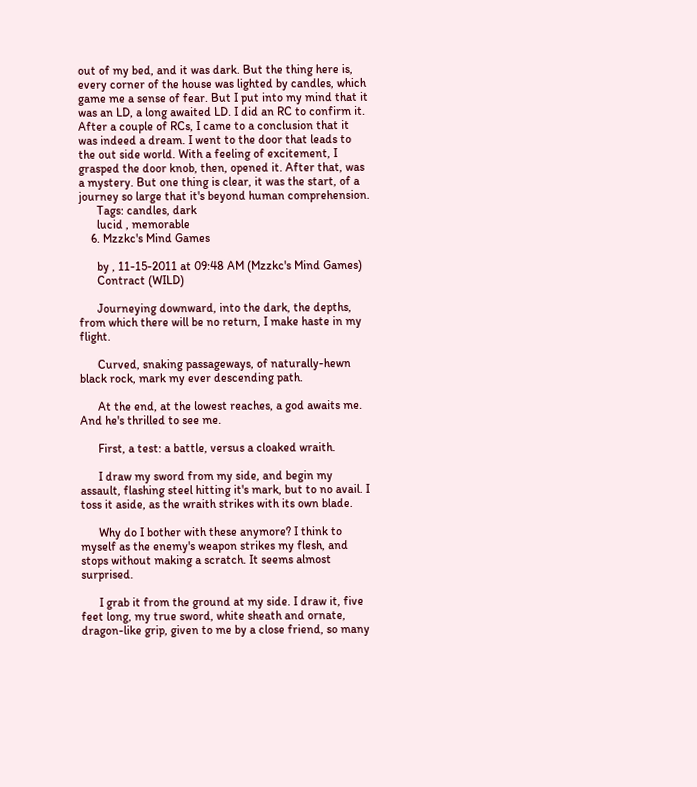out of my bed, and it was dark. But the thing here is, every corner of the house was lighted by candles, which game me a sense of fear. But I put into my mind that it was an LD, a long awaited LD. I did an RC to confirm it. After a couple of RCs, I came to a conclusion that it was indeed a dream. I went to the door that leads to the out side world. With a feeling of excitement, I grasped the door knob, then, opened it. After that, was a mystery. But one thing is clear, it was the start, of a journey so large that it's beyond human comprehension.
      Tags: candles, dark
      lucid , memorable
    6. Mzzkc's Mind Games

      by , 11-15-2011 at 09:48 AM (Mzzkc's Mind Games)
      Contract (WILD)

      Journeying downward, into the dark, the depths, from which there will be no return, I make haste in my flight.

      Curved, snaking passageways, of naturally-hewn black rock, mark my ever descending path.

      At the end, at the lowest reaches, a god awaits me. And he's thrilled to see me.

      First, a test: a battle, versus a cloaked wraith.

      I draw my sword from my side, and begin my assault, flashing steel hitting it's mark, but to no avail. I toss it aside, as the wraith strikes with its own blade.

      Why do I bother with these anymore? I think to myself as the enemy's weapon strikes my flesh, and stops without making a scratch. It seems almost surprised.

      I grab it from the ground at my side. I draw it, five feet long, my true sword, white sheath and ornate, dragon-like grip, given to me by a close friend, so many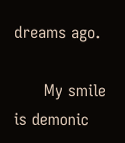dreams ago.

      My smile is demonic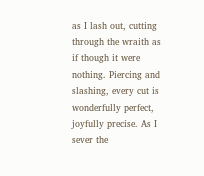as I lash out, cutting through the wraith as if though it were nothing. Piercing and slashing, every cut is wonderfully perfect, joyfully precise. As I sever the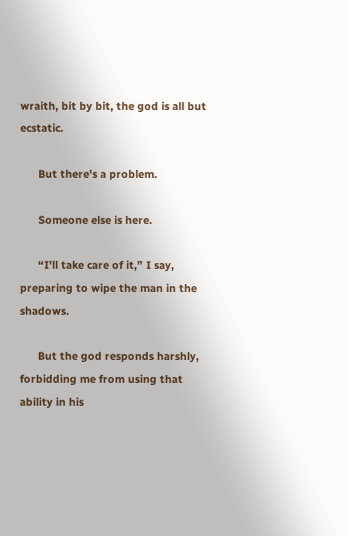wraith, bit by bit, the god is all but ecstatic.

      But there's a problem.

      Someone else is here.

      “I'll take care of it,” I say, preparing to wipe the man in the shadows.

      But the god responds harshly, forbidding me from using that ability in his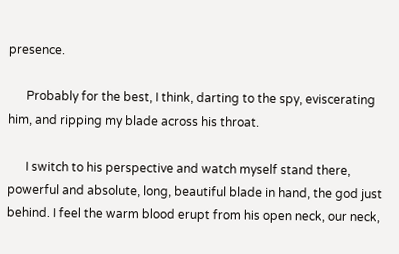presence.

      Probably for the best, I think, darting to the spy, eviscerating him, and ripping my blade across his throat.

      I switch to his perspective and watch myself stand there, powerful and absolute, long, beautiful blade in hand, the god just behind. I feel the warm blood erupt from his open neck, our neck,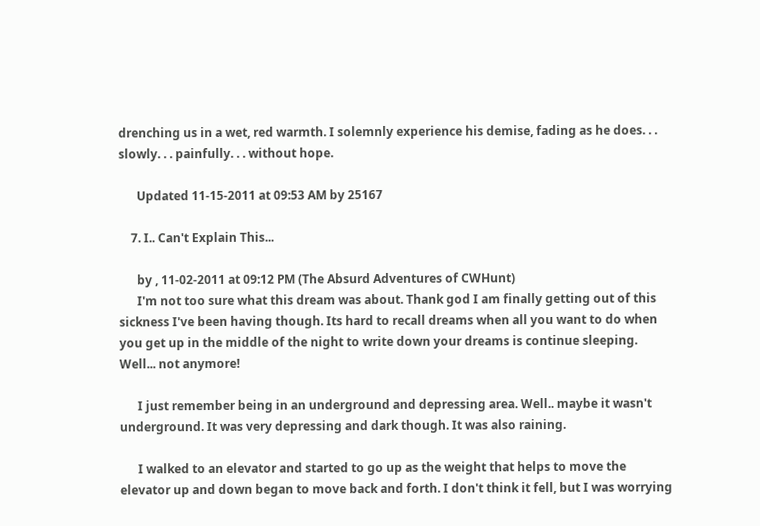drenching us in a wet, red warmth. I solemnly experience his demise, fading as he does. . . slowly. . . painfully. . . without hope.

      Updated 11-15-2011 at 09:53 AM by 25167

    7. I.. Can't Explain This...

      by , 11-02-2011 at 09:12 PM (The Absurd Adventures of CWHunt)
      I'm not too sure what this dream was about. Thank god I am finally getting out of this sickness I've been having though. Its hard to recall dreams when all you want to do when you get up in the middle of the night to write down your dreams is continue sleeping. Well... not anymore!

      I just remember being in an underground and depressing area. Well.. maybe it wasn't underground. It was very depressing and dark though. It was also raining.

      I walked to an elevator and started to go up as the weight that helps to move the elevator up and down began to move back and forth. I don't think it fell, but I was worrying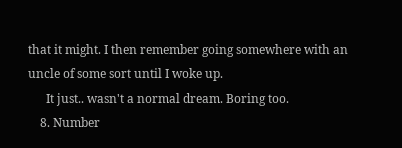that it might. I then remember going somewhere with an uncle of some sort until I woke up.
      It just.. wasn't a normal dream. Boring too.
    8. Number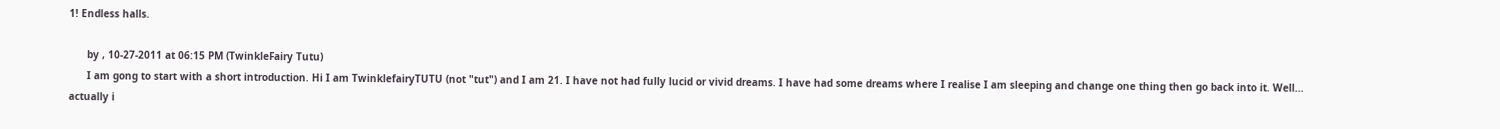1! Endless halls.

      by , 10-27-2011 at 06:15 PM (TwinkleFairy Tutu)
      I am gong to start with a short introduction. Hi I am TwinklefairyTUTU (not "tut") and I am 21. I have not had fully lucid or vivid dreams. I have had some dreams where I realise I am sleeping and change one thing then go back into it. Well... actually i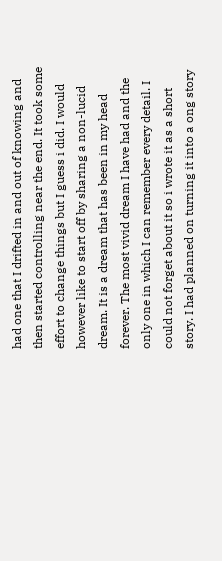had one that I drifted in and out of knowing and then started controlling near the end. It took some effort to change things but I guess i did. I would however like to start off by sharing a non-lucid dream. It is a dream that has been in my head forever. The most vivid dream I have had and the only one in which I can remember every detail. I could not forget about it so i wrote it as a short story. I had planned on turning it into a ong story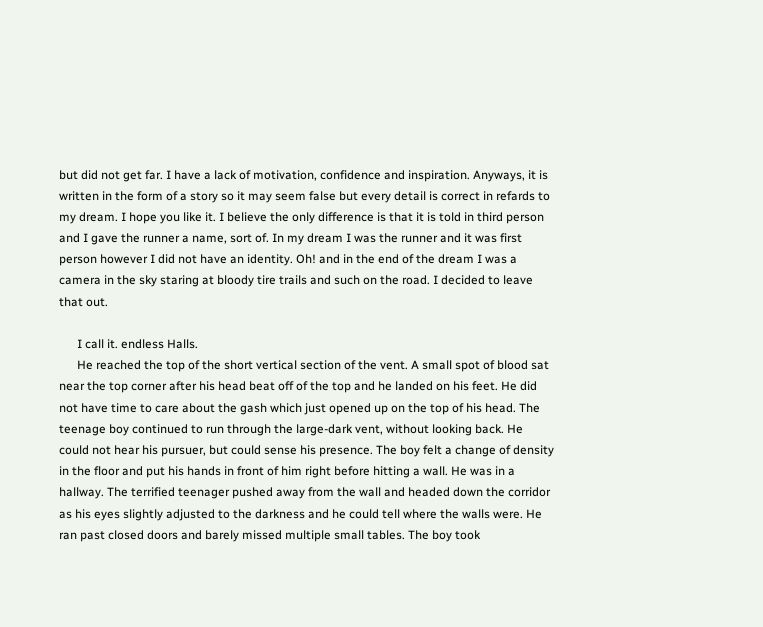but did not get far. I have a lack of motivation, confidence and inspiration. Anyways, it is written in the form of a story so it may seem false but every detail is correct in refards to my dream. I hope you like it. I believe the only difference is that it is told in third person and I gave the runner a name, sort of. In my dream I was the runner and it was first person however I did not have an identity. Oh! and in the end of the dream I was a camera in the sky staring at bloody tire trails and such on the road. I decided to leave that out.

      I call it. endless Halls.
      He reached the top of the short vertical section of the vent. A small spot of blood sat near the top corner after his head beat off of the top and he landed on his feet. He did not have time to care about the gash which just opened up on the top of his head. The teenage boy continued to run through the large-dark vent, without looking back. He could not hear his pursuer, but could sense his presence. The boy felt a change of density in the floor and put his hands in front of him right before hitting a wall. He was in a hallway. The terrified teenager pushed away from the wall and headed down the corridor as his eyes slightly adjusted to the darkness and he could tell where the walls were. He ran past closed doors and barely missed multiple small tables. The boy took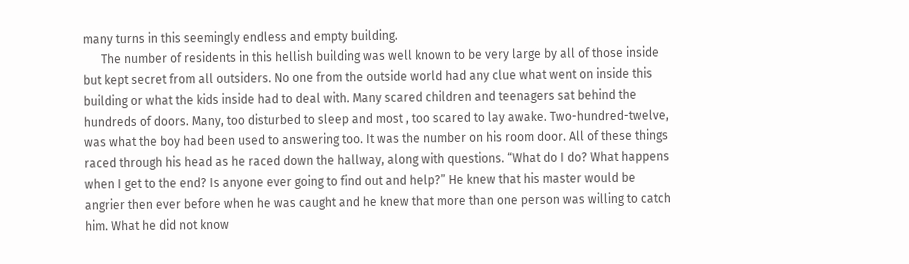many turns in this seemingly endless and empty building.
      The number of residents in this hellish building was well known to be very large by all of those inside but kept secret from all outsiders. No one from the outside world had any clue what went on inside this building or what the kids inside had to deal with. Many scared children and teenagers sat behind the hundreds of doors. Many, too disturbed to sleep and most , too scared to lay awake. Two-hundred-twelve, was what the boy had been used to answering too. It was the number on his room door. All of these things raced through his head as he raced down the hallway, along with questions. “What do I do? What happens when I get to the end? Is anyone ever going to find out and help?” He knew that his master would be angrier then ever before when he was caught and he knew that more than one person was willing to catch him. What he did not know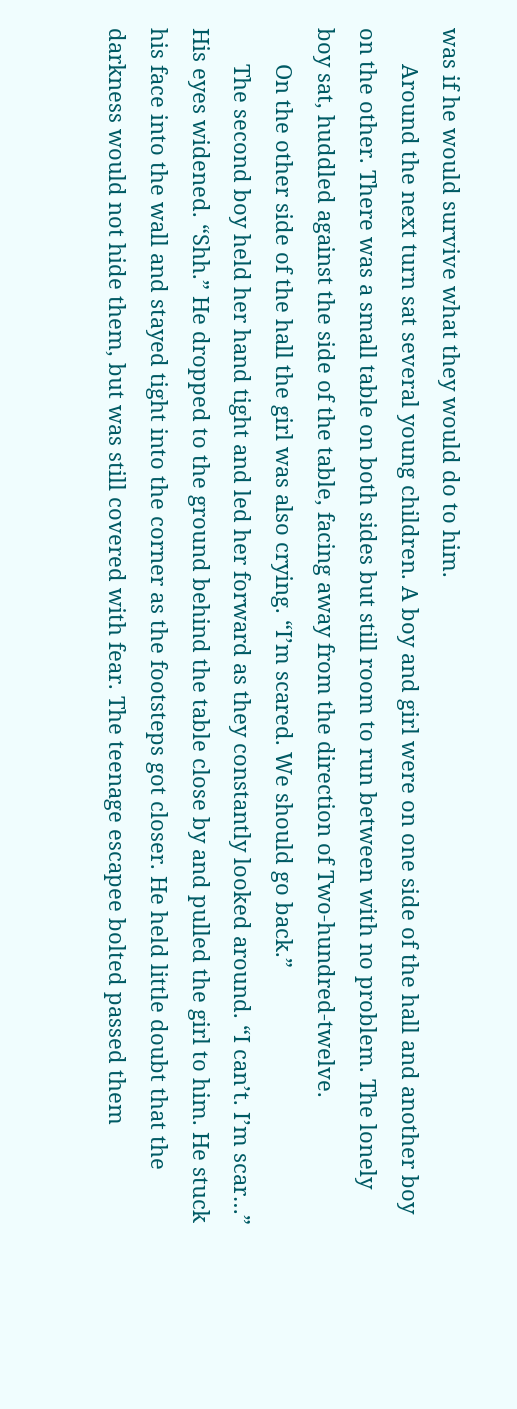was if he would survive what they would do to him.
      Around the next turn sat several young children. A boy and girl were on one side of the hall and another boy on the other. There was a small table on both sides but still room to run between with no problem. The lonely boy sat, huddled against the side of the table, facing away from the direction of Two-hundred-twelve.
      On the other side of the hall the girl was also crying. “I’m scared. We should go back.”
      The second boy held her hand tight and led her forward as they constantly looked around. “I can’t. I’m scar…” His eyes widened. “Shh.” He dropped to the ground behind the table close by and pulled the girl to him. He stuck his face into the wall and stayed tight into the corner as the footsteps got closer. He held little doubt that the darkness would not hide them, but was still covered with fear. The teenage escapee bolted passed them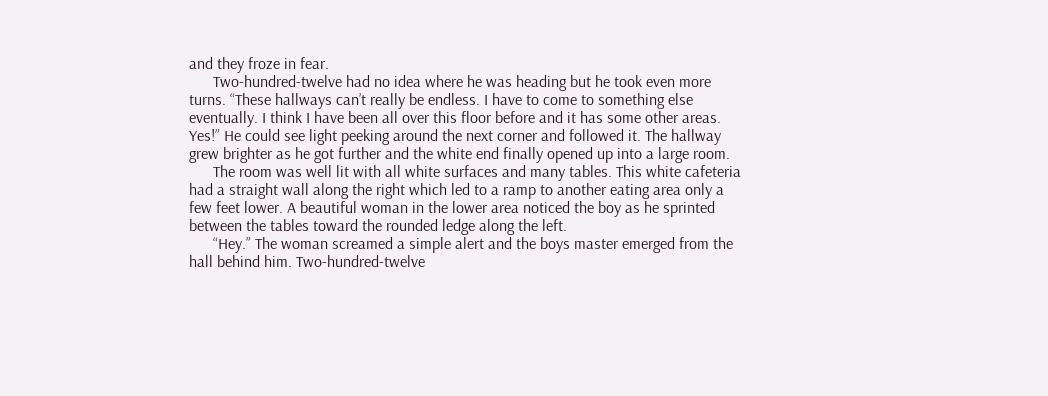and they froze in fear.
      Two-hundred-twelve had no idea where he was heading but he took even more turns. “These hallways can’t really be endless. I have to come to something else eventually. I think I have been all over this floor before and it has some other areas. Yes!” He could see light peeking around the next corner and followed it. The hallway grew brighter as he got further and the white end finally opened up into a large room.
      The room was well lit with all white surfaces and many tables. This white cafeteria had a straight wall along the right which led to a ramp to another eating area only a few feet lower. A beautiful woman in the lower area noticed the boy as he sprinted between the tables toward the rounded ledge along the left.
      “Hey.” The woman screamed a simple alert and the boys master emerged from the hall behind him. Two-hundred-twelve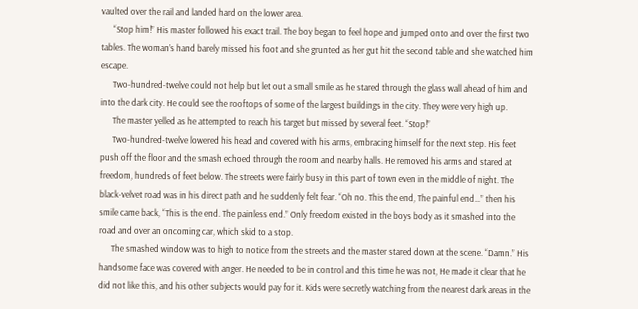vaulted over the rail and landed hard on the lower area.
      “Stop him!” His master followed his exact trail. The boy began to feel hope and jumped onto and over the first two tables. The woman’s hand barely missed his foot and she grunted as her gut hit the second table and she watched him escape.
      Two-hundred-twelve could not help but let out a small smile as he stared through the glass wall ahead of him and into the dark city. He could see the rooftops of some of the largest buildings in the city. They were very high up.
      The master yelled as he attempted to reach his target but missed by several feet. “Stop!”
      Two-hundred-twelve lowered his head and covered with his arms, embracing himself for the next step. His feet push off the floor and the smash echoed through the room and nearby halls. He removed his arms and stared at freedom, hundreds of feet below. The streets were fairly busy in this part of town even in the middle of night. The black-velvet road was in his direct path and he suddenly felt fear. “Oh no. This the end, The painful end…” then his smile came back, “This is the end. The painless end.” Only freedom existed in the boys body as it smashed into the road and over an oncoming car, which skid to a stop.
      The smashed window was to high to notice from the streets and the master stared down at the scene. “Damn.” His handsome face was covered with anger. He needed to be in control and this time he was not, He made it clear that he did not like this, and his other subjects would pay for it. Kids were secretly watching from the nearest dark areas in the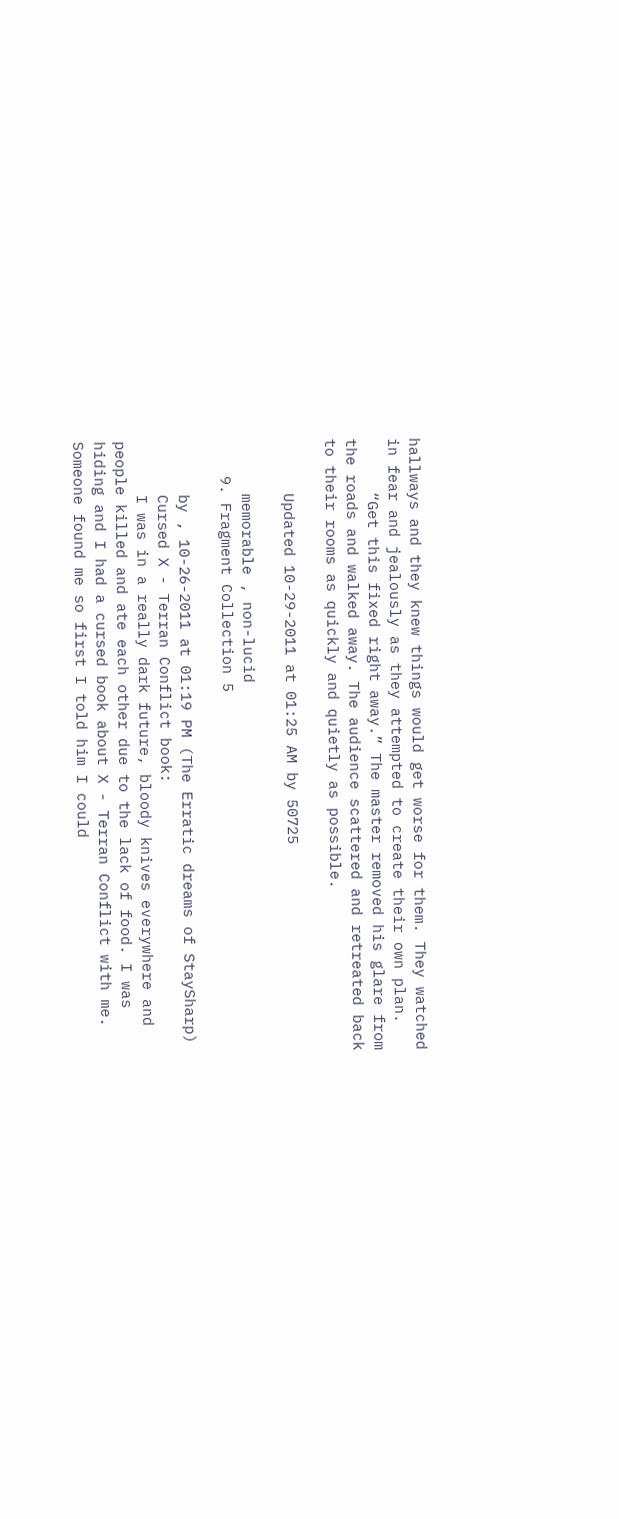hallways and they knew things would get worse for them. They watched in fear and jealously as they attempted to create their own plan.
      “Get this fixed right away.” The master removed his glare from the roads and walked away. The audience scattered and retreated back to their rooms as quickly and quietly as possible.

      Updated 10-29-2011 at 01:25 AM by 50725

      memorable , non-lucid
    9. Fragment Collection 5

      by , 10-26-2011 at 01:19 PM (The Erratic dreams of StaySharp)
      Cursed X - Terran Conflict book:
      I was in a really dark future, bloody knives everywhere and people killed and ate each other due to the lack of food. I was hiding and I had a cursed book about X - Terran Conflict with me. Someone found me so first I told him I could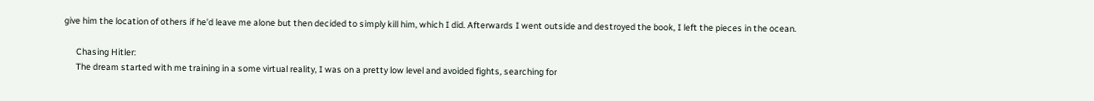give him the location of others if he'd leave me alone but then decided to simply kill him, which I did. Afterwards I went outside and destroyed the book, I left the pieces in the ocean.

      Chasing Hitler:
      The dream started with me training in a some virtual reality, I was on a pretty low level and avoided fights, searching for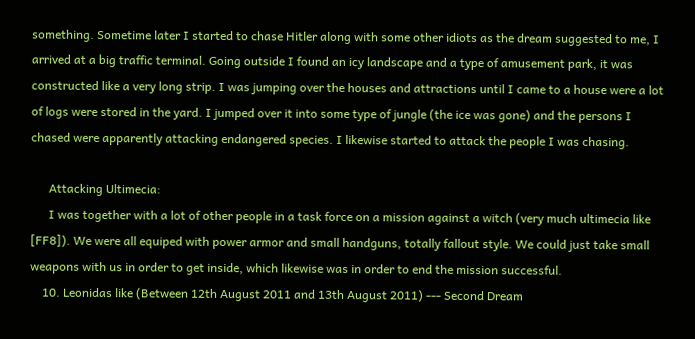something. Sometime later I started to chase Hitler along with some other idiots as the dream suggested to me, I arrived at a big traffic terminal. Going outside I found an icy landscape and a type of amusement park, it was constructed like a very long strip. I was jumping over the houses and attractions until I came to a house were a lot of logs were stored in the yard. I jumped over it into some type of jungle (the ice was gone) and the persons I chased were apparently attacking endangered species. I likewise started to attack the people I was chasing.

      Attacking Ultimecia:
      I was together with a lot of other people in a task force on a mission against a witch (very much ultimecia like [FF8]). We were all equiped with power armor and small handguns, totally fallout style. We could just take small weapons with us in order to get inside, which likewise was in order to end the mission successful.
    10. Leonidas like (Between 12th August 2011 and 13th August 2011) --- Second Dream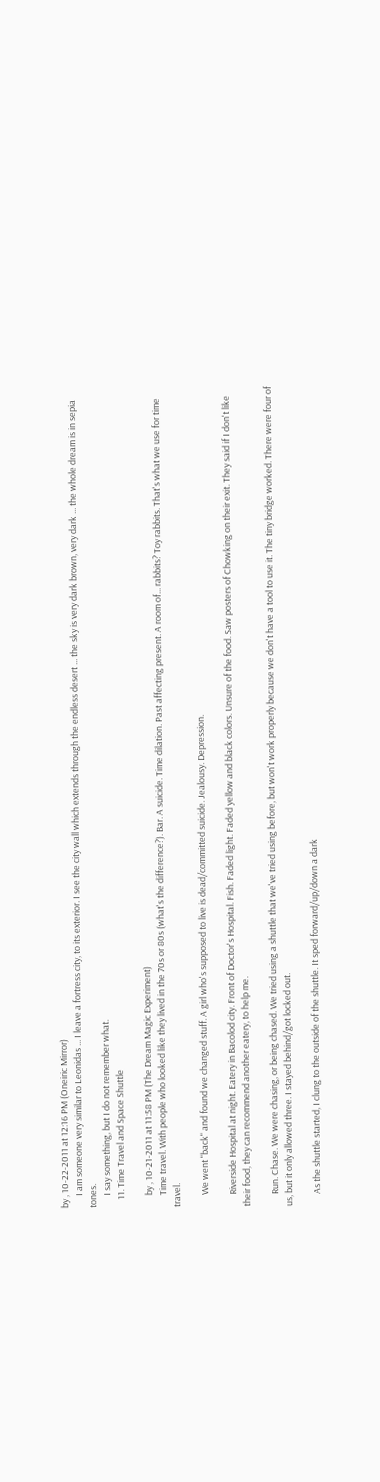by , 10-22-2011 at 12:16 PM (Oneiric Mirror)
      I am someone very similar to Leonidas ... I leave a fortress city, to its exterior. I see the city wall which extends through the endless desert ... the sky is very dark brown, very dark ... the whole dream is in sepia tones.
      I say something, but I do not remember what.
    11. Time Travel and Space Shuttle

      by , 10-21-2011 at 11:58 PM (The Dream Magic Experiment)
      Time travel. With people who looked like they lived in the 70s or 80s (what's the difference?). Bar. A suicide. Time dilation. Past affecting present. A room of... rabbits? Toy rabbits. That's what we use for time travel.

      We went "back" and found we changed stuff. A girl who's supposed to live is dead/committed suicide. Jealousy. Depression.

      Riverside Hospital at night. Eatery in Bacolod city. Front of Doctor's Hospital. Fish. Faded light. Faded yellow and black colors. Unsure of the food. Saw posters of Chowking on their exit. They said if I don't like their food, they can recommend another eatery, to help me.

      Run. Chase. We were chasing, or being chased. We tried using a shuttle that we've tried using before, but won't work properly because we don't have a tool to use it. The tiny bridge worked. There were four of us, but it only allowed three. I stayed behind/got locked out.

      As the shuttle started, I clung to the outside of the shuttle. It sped forward/up/down a dark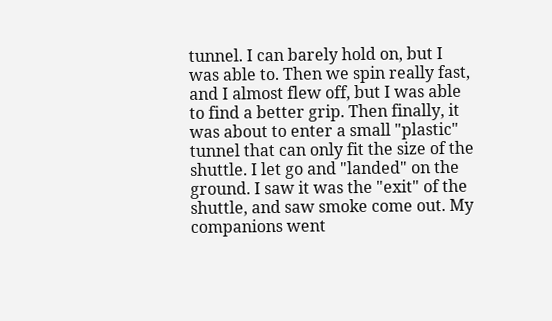tunnel. I can barely hold on, but I was able to. Then we spin really fast, and I almost flew off, but I was able to find a better grip. Then finally, it was about to enter a small "plastic" tunnel that can only fit the size of the shuttle. I let go and "landed" on the ground. I saw it was the "exit" of the shuttle, and saw smoke come out. My companions went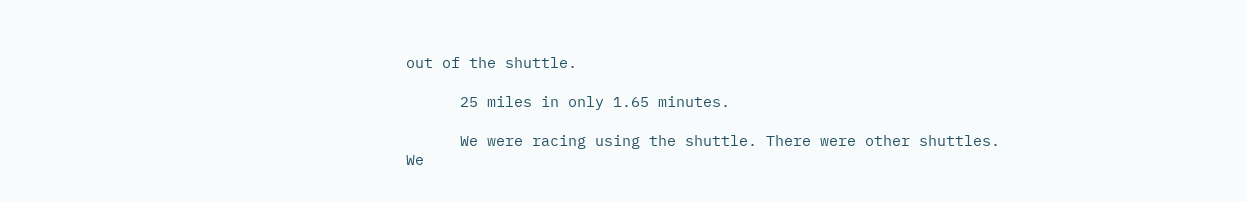out of the shuttle.

      25 miles in only 1.65 minutes.

      We were racing using the shuttle. There were other shuttles. We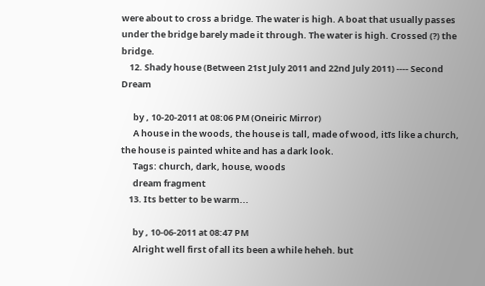were about to cross a bridge. The water is high. A boat that usually passes under the bridge barely made it through. The water is high. Crossed (?) the bridge.
    12. Shady house (Between 21st July 2011 and 22nd July 2011) ---- Second Dream

      by , 10-20-2011 at 08:06 PM (Oneiric Mirror)
      A house in the woods, the house is tall, made of wood, itīs like a church, the house is painted white and has a dark look.
      Tags: church, dark, house, woods
      dream fragment
    13. Its better to be warm...

      by , 10-06-2011 at 08:47 PM
      Alright well first of all its been a while heheh. but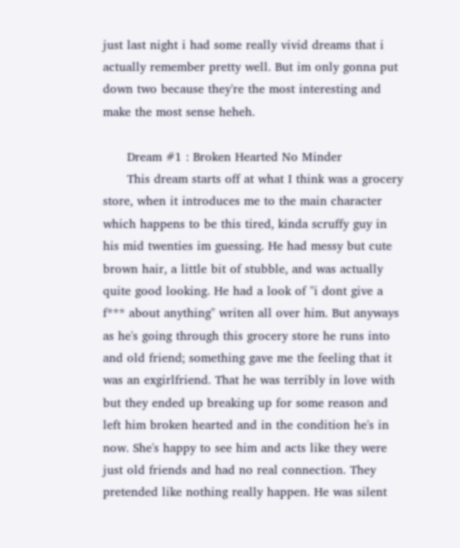just last night i had some really vivid dreams that i actually remember pretty well. But im only gonna put down two because they're the most interesting and make the most sense heheh.

      Dream #1 : Broken Hearted No Minder
      This dream starts off at what I think was a grocery store, when it introduces me to the main character which happens to be this tired, kinda scruffy guy in his mid twenties im guessing. He had messy but cute brown hair, a little bit of stubble, and was actually quite good looking. He had a look of "i dont give a f*** about anything" writen all over him. But anyways as he's going through this grocery store he runs into and old friend; something gave me the feeling that it was an exgirlfriend. That he was terribly in love with but they ended up breaking up for some reason and left him broken hearted and in the condition he's in now. She's happy to see him and acts like they were just old friends and had no real connection. They pretended like nothing really happen. He was silent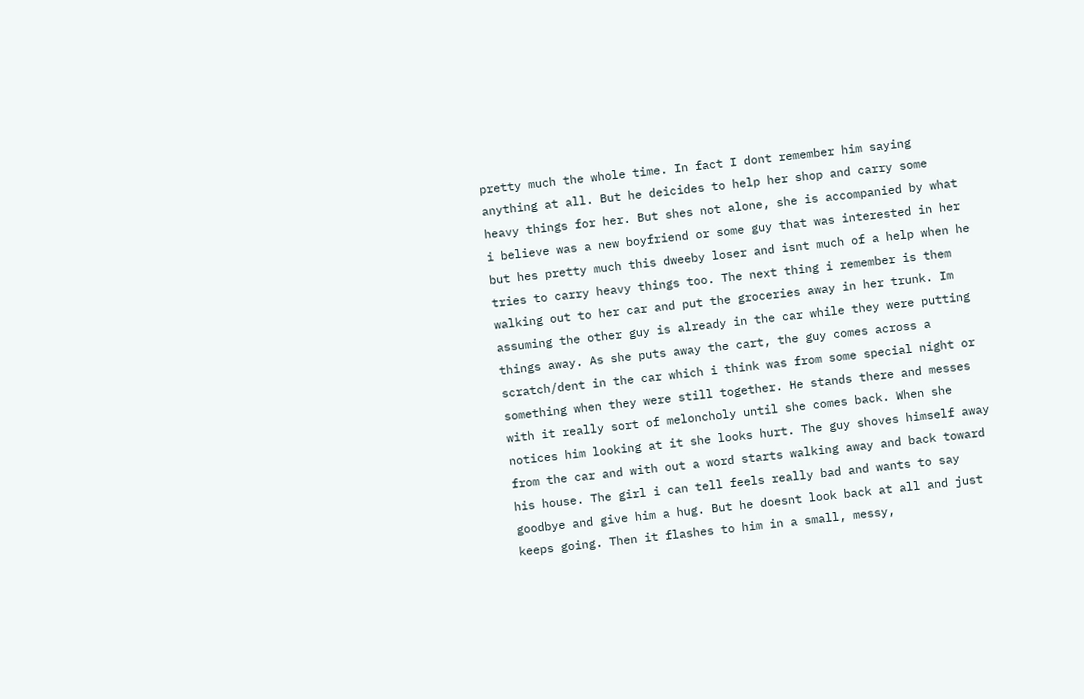pretty much the whole time. In fact I dont remember him saying anything at all. But he deicides to help her shop and carry some heavy things for her. But shes not alone, she is accompanied by what i believe was a new boyfriend or some guy that was interested in her but hes pretty much this dweeby loser and isnt much of a help when he tries to carry heavy things too. The next thing i remember is them walking out to her car and put the groceries away in her trunk. Im assuming the other guy is already in the car while they were putting things away. As she puts away the cart, the guy comes across a scratch/dent in the car which i think was from some special night or something when they were still together. He stands there and messes with it really sort of meloncholy until she comes back. When she notices him looking at it she looks hurt. The guy shoves himself away from the car and with out a word starts walking away and back toward his house. The girl i can tell feels really bad and wants to say goodbye and give him a hug. But he doesnt look back at all and just keeps going. Then it flashes to him in a small, messy,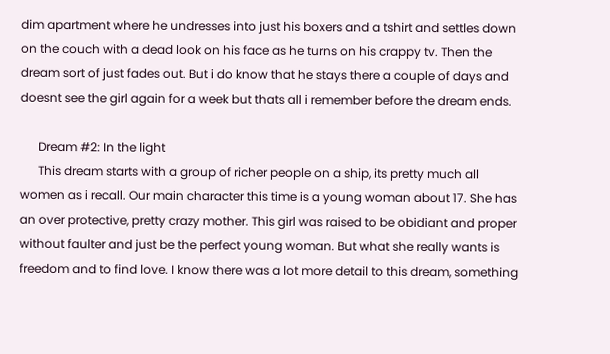dim apartment where he undresses into just his boxers and a tshirt and settles down on the couch with a dead look on his face as he turns on his crappy tv. Then the dream sort of just fades out. But i do know that he stays there a couple of days and doesnt see the girl again for a week but thats all i remember before the dream ends.

      Dream #2: In the light
      This dream starts with a group of richer people on a ship, its pretty much all women as i recall. Our main character this time is a young woman about 17. She has an over protective, pretty crazy mother. This girl was raised to be obidiant and proper without faulter and just be the perfect young woman. But what she really wants is freedom and to find love. I know there was a lot more detail to this dream, something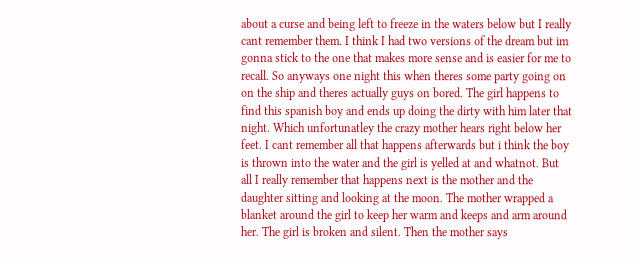about a curse and being left to freeze in the waters below but I really cant remember them. I think I had two versions of the dream but im gonna stick to the one that makes more sense and is easier for me to recall. So anyways one night this when theres some party going on on the ship and theres actually guys on bored. The girl happens to find this spanish boy and ends up doing the dirty with him later that night. Which unfortunatley the crazy mother hears right below her feet. I cant remember all that happens afterwards but i think the boy is thrown into the water and the girl is yelled at and whatnot. But all I really remember that happens next is the mother and the daughter sitting and looking at the moon. The mother wrapped a blanket around the girl to keep her warm and keeps and arm around her. The girl is broken and silent. Then the mother says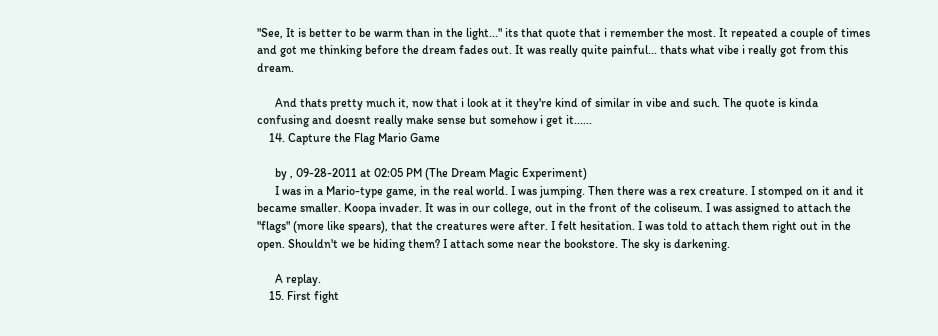"See, It is better to be warm than in the light..." its that quote that i remember the most. It repeated a couple of times and got me thinking before the dream fades out. It was really quite painful... thats what vibe i really got from this dream.

      And thats pretty much it, now that i look at it they're kind of similar in vibe and such. The quote is kinda confusing and doesnt really make sense but somehow i get it......
    14. Capture the Flag Mario Game

      by , 09-28-2011 at 02:05 PM (The Dream Magic Experiment)
      I was in a Mario-type game, in the real world. I was jumping. Then there was a rex creature. I stomped on it and it became smaller. Koopa invader. It was in our college, out in the front of the coliseum. I was assigned to attach the "flags" (more like spears), that the creatures were after. I felt hesitation. I was told to attach them right out in the open. Shouldn't we be hiding them? I attach some near the bookstore. The sky is darkening.

      A replay.
    15. First fight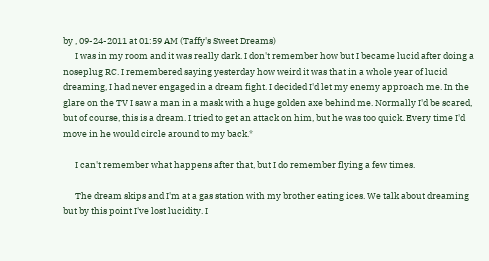by , 09-24-2011 at 01:59 AM (Taffy's Sweet Dreams)
      I was in my room and it was really dark. I don't remember how but I became lucid after doing a noseplug RC. I remembered saying yesterday how weird it was that in a whole year of lucid dreaming, I had never engaged in a dream fight. I decided I'd let my enemy approach me. In the glare on the TV I saw a man in a mask with a huge golden axe behind me. Normally I'd be scared, but of course, this is a dream. I tried to get an attack on him, but he was too quick. Every time I'd move in he would circle around to my back.*

      I can't remember what happens after that, but I do remember flying a few times.

      The dream skips and I'm at a gas station with my brother eating ices. We talk about dreaming but by this point I've lost lucidity. I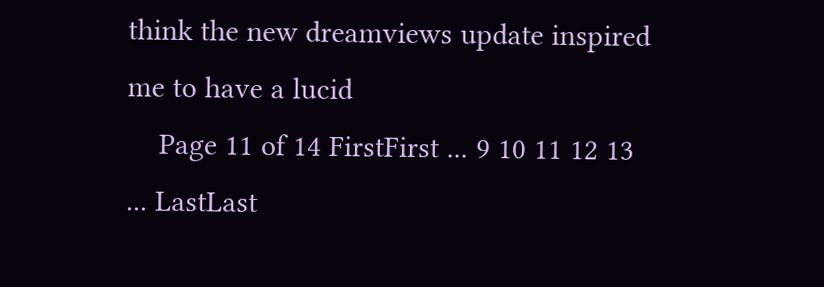think the new dreamviews update inspired me to have a lucid
    Page 11 of 14 FirstFirst ... 9 10 11 12 13 ... LastLast